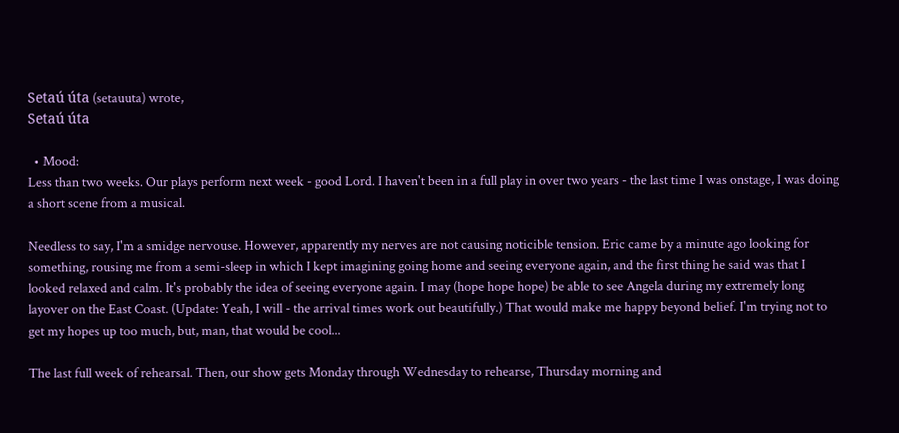Setaú úta (setauuta) wrote,
Setaú úta

  • Mood:
Less than two weeks. Our plays perform next week - good Lord. I haven't been in a full play in over two years - the last time I was onstage, I was doing a short scene from a musical.

Needless to say, I'm a smidge nervouse. However, apparently my nerves are not causing noticible tension. Eric came by a minute ago looking for something, rousing me from a semi-sleep in which I kept imagining going home and seeing everyone again, and the first thing he said was that I looked relaxed and calm. It's probably the idea of seeing everyone again. I may (hope hope hope) be able to see Angela during my extremely long layover on the East Coast. (Update: Yeah, I will - the arrival times work out beautifully.) That would make me happy beyond belief. I'm trying not to get my hopes up too much, but, man, that would be cool...

The last full week of rehearsal. Then, our show gets Monday through Wednesday to rehearse, Thursday morning and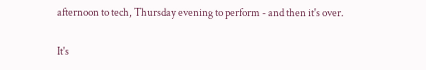afternoon to tech, Thursday evening to perform - and then it's over.

It's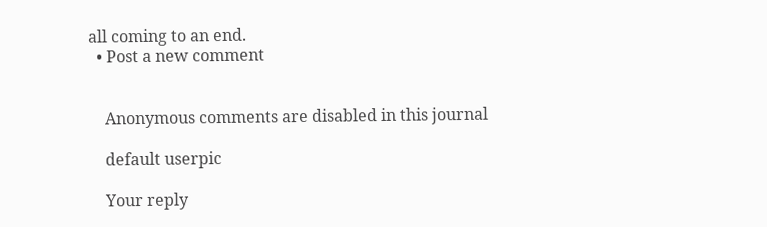all coming to an end.
  • Post a new comment


    Anonymous comments are disabled in this journal

    default userpic

    Your reply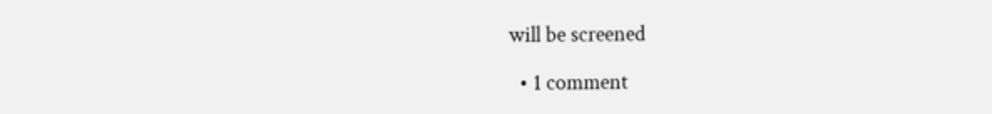will be screened

  • 1 comment